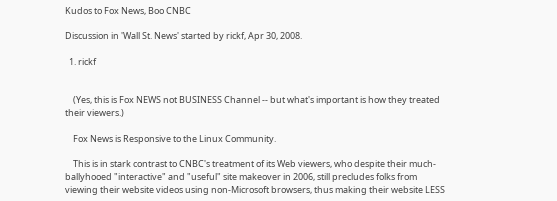Kudos to Fox News, Boo CNBC

Discussion in 'Wall St. News' started by rickf, Apr 30, 2008.

  1. rickf


    (Yes, this is Fox NEWS not BUSINESS Channel -- but what's important is how they treated their viewers.)

    Fox News is Responsive to the Linux Community.

    This is in stark contrast to CNBC's treatment of its Web viewers, who despite their much-ballyhooed "interactive" and "useful" site makeover in 2006, still precludes folks from viewing their website videos using non-Microsoft browsers, thus making their website LESS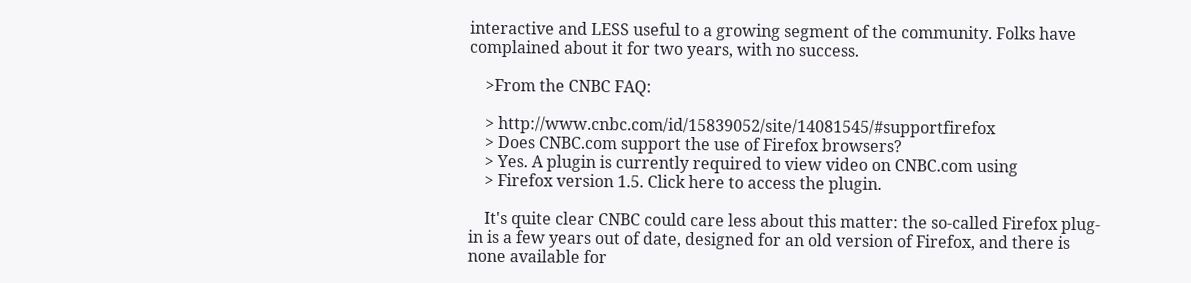interactive and LESS useful to a growing segment of the community. Folks have complained about it for two years, with no success.

    >From the CNBC FAQ:

    > http://www.cnbc.com/id/15839052/site/14081545/#supportfirefox
    > Does CNBC.com support the use of Firefox browsers?
    > Yes. A plugin is currently required to view video on CNBC.com using
    > Firefox version 1.5. Click here to access the plugin.

    It's quite clear CNBC could care less about this matter: the so-called Firefox plug-in is a few years out of date, designed for an old version of Firefox, and there is none available for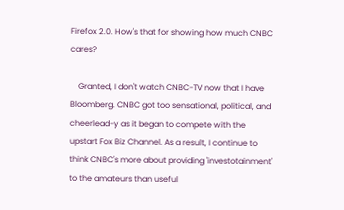Firefox 2.0. How's that for showing how much CNBC cares?

    Granted, I don't watch CNBC-TV now that I have Bloomberg. CNBC got too sensational, political, and cheerlead-y as it began to compete with the upstart Fox Biz Channel. As a result, I continue to think CNBC's more about providing 'investotainment' to the amateurs than useful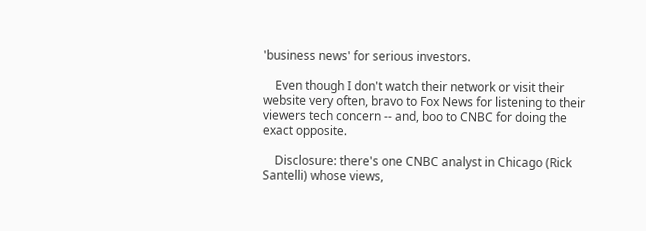'business news' for serious investors.

    Even though I don't watch their network or visit their website very often, bravo to Fox News for listening to their viewers tech concern -- and, boo to CNBC for doing the exact opposite.

    Disclosure: there's one CNBC analyst in Chicago (Rick Santelli) whose views,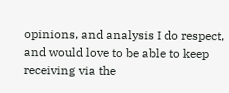opinions, and analysis I do respect, and would love to be able to keep receiving via the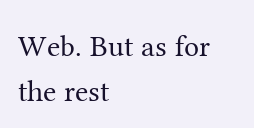Web. But as for the rest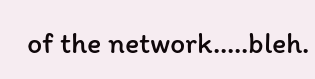of the network.....bleh.